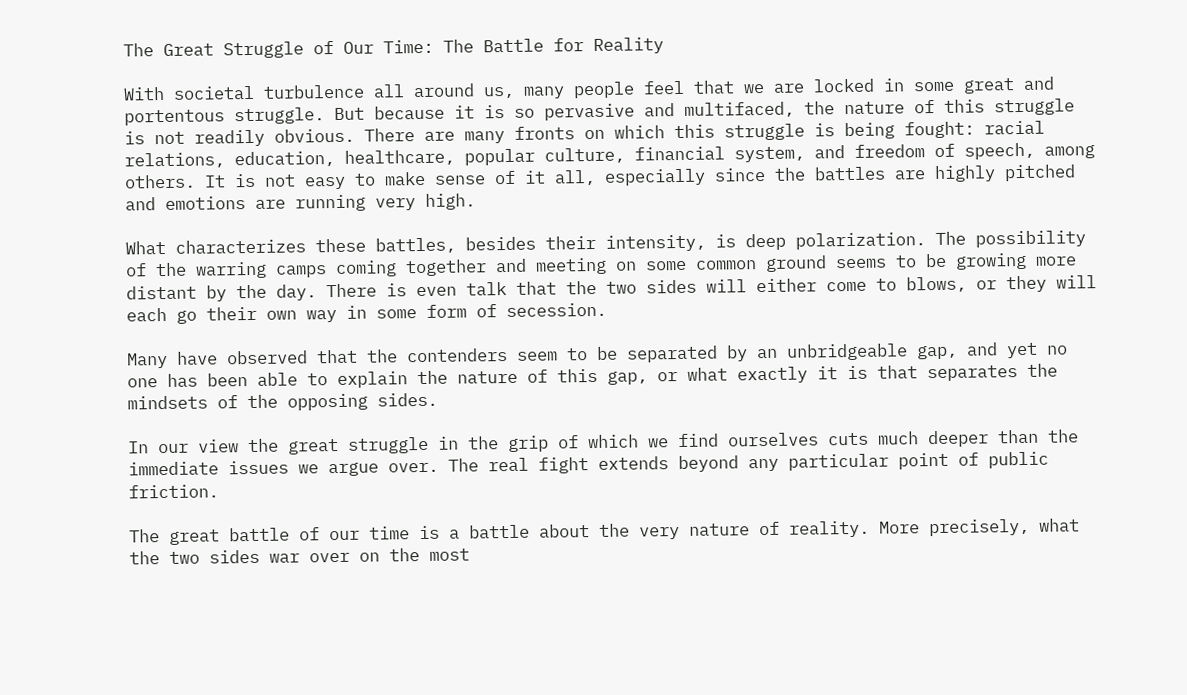The Great Struggle of Our Time: The Battle for Reality

With societal turbulence all around us, many people feel that we are locked in some great and portentous struggle. But because it is so pervasive and multifaced, the nature of this struggle is not readily obvious. There are many fronts on which this struggle is being fought: racial relations, education, healthcare, popular culture, financial system, and freedom of speech, among others. It is not easy to make sense of it all, especially since the battles are highly pitched and emotions are running very high.

What characterizes these battles, besides their intensity, is deep polarization. The possibility of the warring camps coming together and meeting on some common ground seems to be growing more distant by the day. There is even talk that the two sides will either come to blows, or they will each go their own way in some form of secession.

Many have observed that the contenders seem to be separated by an unbridgeable gap, and yet no one has been able to explain the nature of this gap, or what exactly it is that separates the mindsets of the opposing sides.

In our view the great struggle in the grip of which we find ourselves cuts much deeper than the immediate issues we argue over. The real fight extends beyond any particular point of public friction.

The great battle of our time is a battle about the very nature of reality. More precisely, what the two sides war over on the most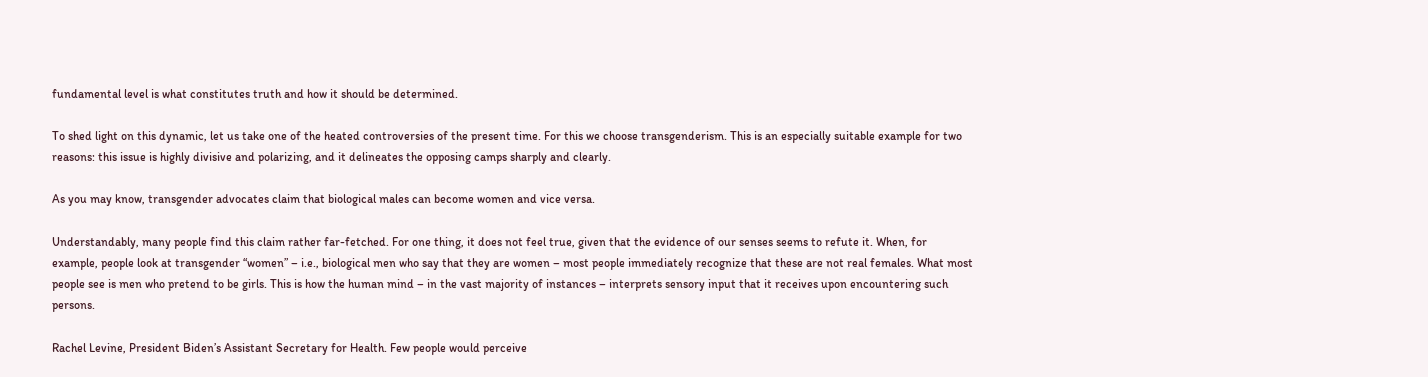fundamental level is what constitutes truth and how it should be determined.

To shed light on this dynamic, let us take one of the heated controversies of the present time. For this we choose transgenderism. This is an especially suitable example for two reasons: this issue is highly divisive and polarizing, and it delineates the opposing camps sharply and clearly.

As you may know, transgender advocates claim that biological males can become women and vice versa.

Understandably, many people find this claim rather far-fetched. For one thing, it does not feel true, given that the evidence of our senses seems to refute it. When, for example, people look at transgender “women” – i.e., biological men who say that they are women – most people immediately recognize that these are not real females. What most people see is men who pretend to be girls. This is how the human mind – in the vast majority of instances – interprets sensory input that it receives upon encountering such persons.

Rachel Levine, President Biden’s Assistant Secretary for Health. Few people would perceive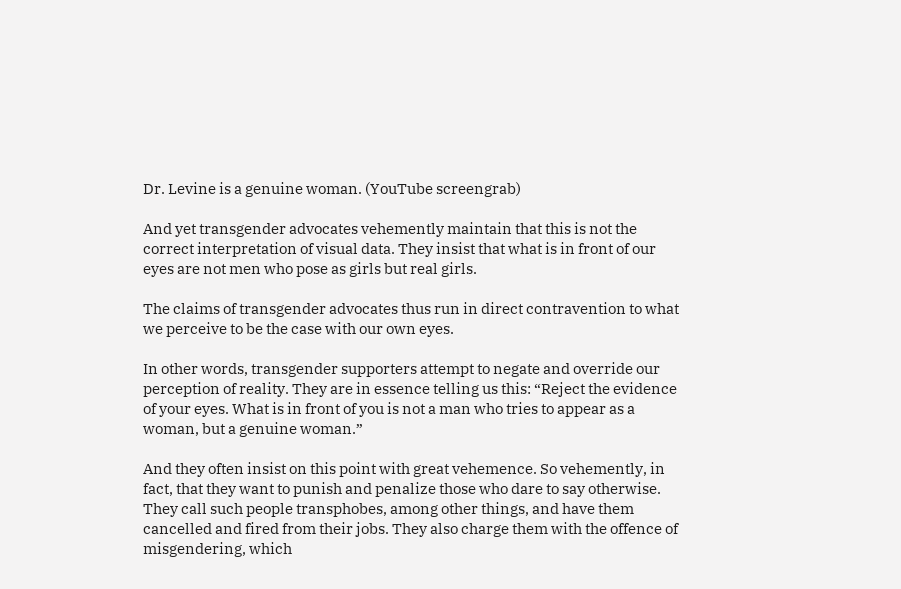Dr. Levine is a genuine woman. (YouTube screengrab)

And yet transgender advocates vehemently maintain that this is not the correct interpretation of visual data. They insist that what is in front of our eyes are not men who pose as girls but real girls.

The claims of transgender advocates thus run in direct contravention to what we perceive to be the case with our own eyes.

In other words, transgender supporters attempt to negate and override our perception of reality. They are in essence telling us this: “Reject the evidence of your eyes. What is in front of you is not a man who tries to appear as a woman, but a genuine woman.”

And they often insist on this point with great vehemence. So vehemently, in fact, that they want to punish and penalize those who dare to say otherwise. They call such people transphobes, among other things, and have them cancelled and fired from their jobs. They also charge them with the offence of misgendering, which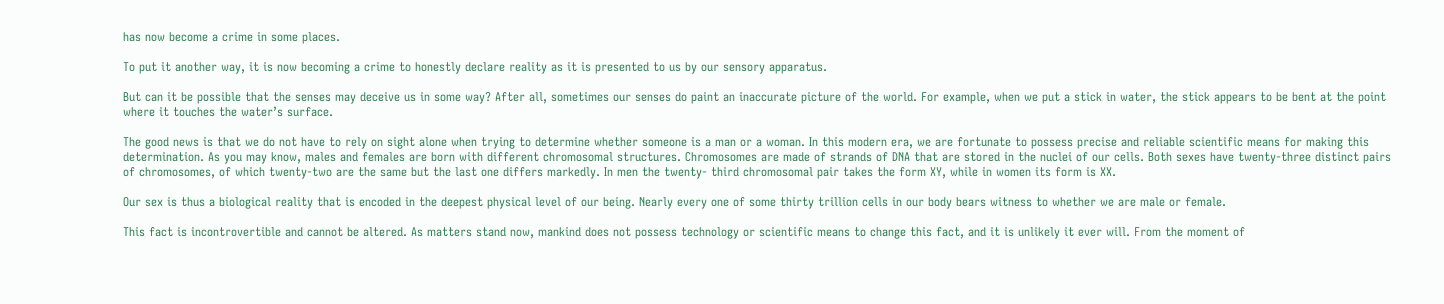has now become a crime in some places.

To put it another way, it is now becoming a crime to honestly declare reality as it is presented to us by our sensory apparatus.

But can it be possible that the senses may deceive us in some way? After all, sometimes our senses do paint an inaccurate picture of the world. For example, when we put a stick in water, the stick appears to be bent at the point where it touches the water’s surface.

The good news is that we do not have to rely on sight alone when trying to determine whether someone is a man or a woman. In this modern era, we are fortunate to possess precise and reliable scientific means for making this determination. As you may know, males and females are born with different chromosomal structures. Chromosomes are made of strands of DNA that are stored in the nuclei of our cells. Both sexes have twenty-three distinct pairs of chromosomes, of which twenty-two are the same but the last one differs markedly. In men the twenty- third chromosomal pair takes the form XY, while in women its form is XX.

Our sex is thus a biological reality that is encoded in the deepest physical level of our being. Nearly every one of some thirty trillion cells in our body bears witness to whether we are male or female.

This fact is incontrovertible and cannot be altered. As matters stand now, mankind does not possess technology or scientific means to change this fact, and it is unlikely it ever will. From the moment of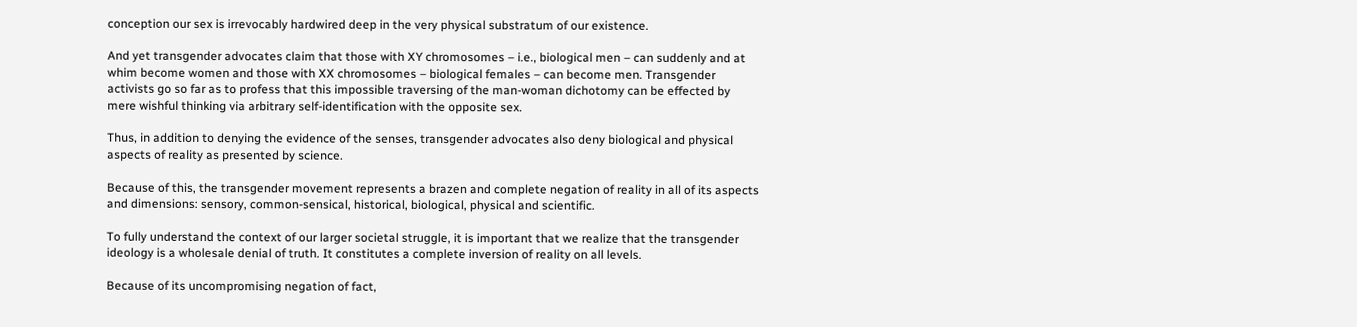conception our sex is irrevocably hardwired deep in the very physical substratum of our existence.

And yet transgender advocates claim that those with XY chromosomes – i.e., biological men – can suddenly and at whim become women and those with XX chromosomes – biological females – can become men. Transgender activists go so far as to profess that this impossible traversing of the man-woman dichotomy can be effected by mere wishful thinking via arbitrary self-identification with the opposite sex.

Thus, in addition to denying the evidence of the senses, transgender advocates also deny biological and physical aspects of reality as presented by science.

Because of this, the transgender movement represents a brazen and complete negation of reality in all of its aspects and dimensions: sensory, common-sensical, historical, biological, physical and scientific.

To fully understand the context of our larger societal struggle, it is important that we realize that the transgender ideology is a wholesale denial of truth. It constitutes a complete inversion of reality on all levels.

Because of its uncompromising negation of fact,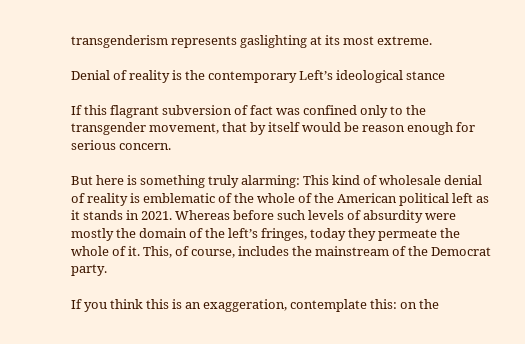transgenderism represents gaslighting at its most extreme.

Denial of reality is the contemporary Left’s ideological stance

If this flagrant subversion of fact was confined only to the transgender movement, that by itself would be reason enough for serious concern.

But here is something truly alarming: This kind of wholesale denial of reality is emblematic of the whole of the American political left as it stands in 2021. Whereas before such levels of absurdity were mostly the domain of the left’s fringes, today they permeate the whole of it. This, of course, includes the mainstream of the Democrat party.

If you think this is an exaggeration, contemplate this: on the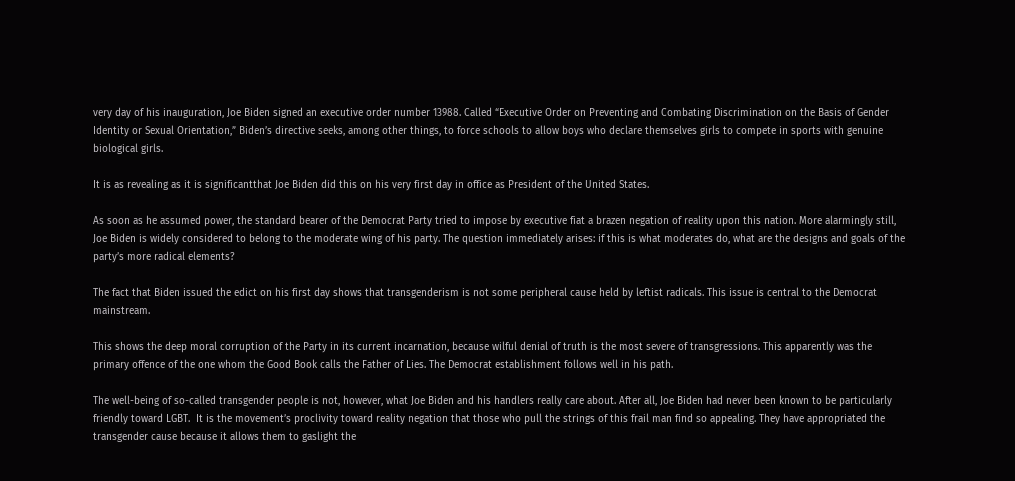very day of his inauguration, Joe Biden signed an executive order number 13988. Called “Executive Order on Preventing and Combating Discrimination on the Basis of Gender Identity or Sexual Orientation,” Biden’s directive seeks, among other things, to force schools to allow boys who declare themselves girls to compete in sports with genuine biological girls.

It is as revealing as it is significantthat Joe Biden did this on his very first day in office as President of the United States.

As soon as he assumed power, the standard bearer of the Democrat Party tried to impose by executive fiat a brazen negation of reality upon this nation. More alarmingly still, Joe Biden is widely considered to belong to the moderate wing of his party. The question immediately arises: if this is what moderates do, what are the designs and goals of the party’s more radical elements?

The fact that Biden issued the edict on his first day shows that transgenderism is not some peripheral cause held by leftist radicals. This issue is central to the Democrat mainstream.

This shows the deep moral corruption of the Party in its current incarnation, because wilful denial of truth is the most severe of transgressions. This apparently was the primary offence of the one whom the Good Book calls the Father of Lies. The Democrat establishment follows well in his path.

The well-being of so-called transgender people is not, however, what Joe Biden and his handlers really care about. After all, Joe Biden had never been known to be particularly friendly toward LGBT.  It is the movement’s proclivity toward reality negation that those who pull the strings of this frail man find so appealing. They have appropriated the transgender cause because it allows them to gaslight the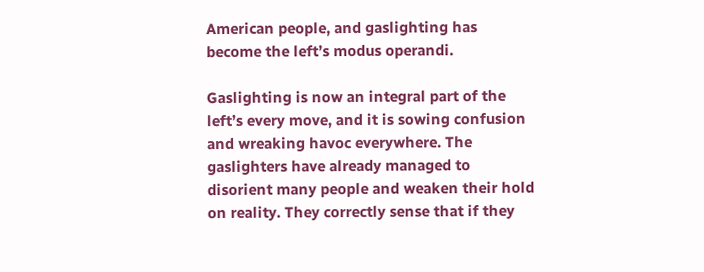American people, and gaslighting has become the left’s modus operandi.

Gaslighting is now an integral part of the left’s every move, and it is sowing confusion and wreaking havoc everywhere. The gaslighters have already managed to disorient many people and weaken their hold on reality. They correctly sense that if they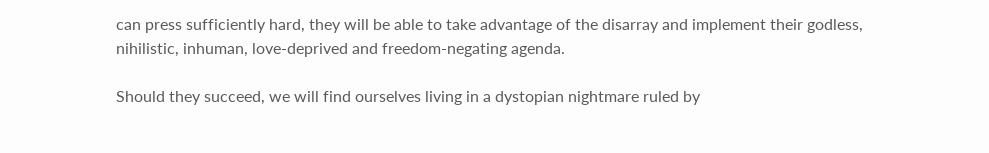can press sufficiently hard, they will be able to take advantage of the disarray and implement their godless, nihilistic, inhuman, love-deprived and freedom-negating agenda.

Should they succeed, we will find ourselves living in a dystopian nightmare ruled by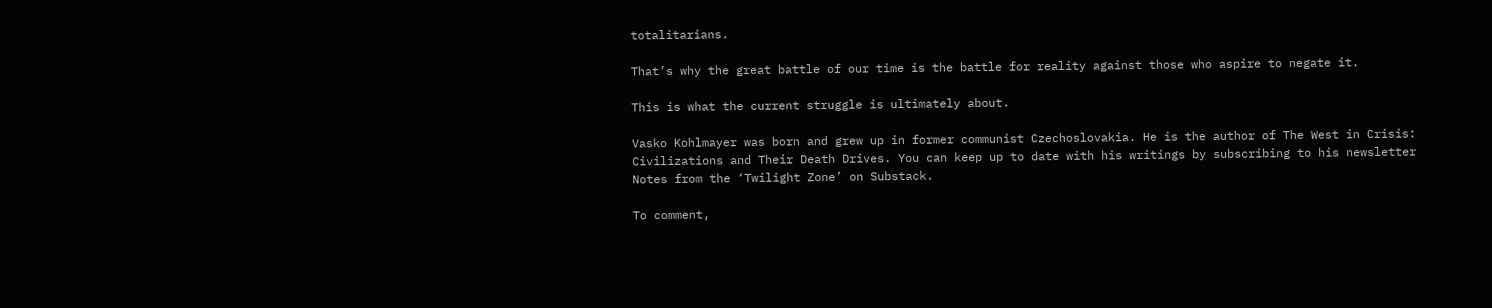totalitarians.

That’s why the great battle of our time is the battle for reality against those who aspire to negate it.

This is what the current struggle is ultimately about.

Vasko Kohlmayer was born and grew up in former communist Czechoslovakia. He is the author of The West in Crisis: Civilizations and Their Death Drives. You can keep up to date with his writings by subscribing to his newsletter Notes from the ‘Twilight Zone’ on Substack.

To comment,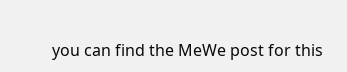you can find the MeWe post for this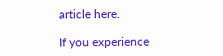article here.

If you experience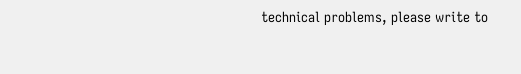technical problems, please write to